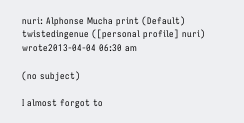nuri: Alphonse Mucha print (Default)
twistedingenue ([personal profile] nuri) wrote2013-04-04 06:30 am

(no subject)

I almost forgot to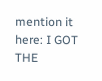mention it here: I GOT THE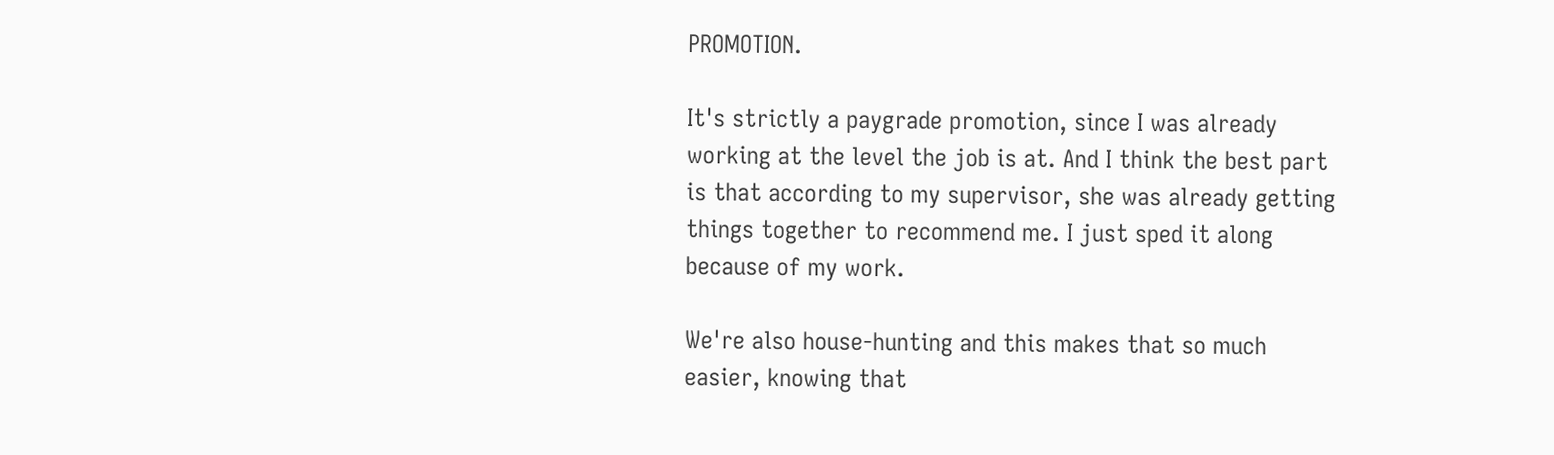PROMOTION.

It's strictly a paygrade promotion, since I was already working at the level the job is at. And I think the best part is that according to my supervisor, she was already getting things together to recommend me. I just sped it along because of my work.

We're also house-hunting and this makes that so much easier, knowing that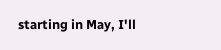starting in May, I'll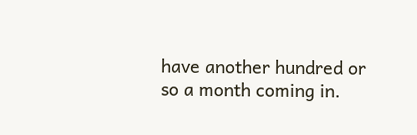have another hundred or so a month coming in.